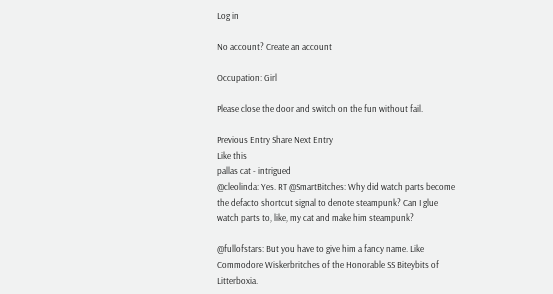Log in

No account? Create an account

Occupation: Girl

Please close the door and switch on the fun without fail.

Previous Entry Share Next Entry
Like this
pallas cat - intrigued
@cleolinda: Yes. RT @SmartBitches: Why did watch parts become the defacto shortcut signal to denote steampunk? Can I glue watch parts to, like, my cat and make him steampunk?

@fullofstars: But you have to give him a fancy name. Like Commodore Wiskerbritches of the Honorable SS Biteybits of Litterboxia.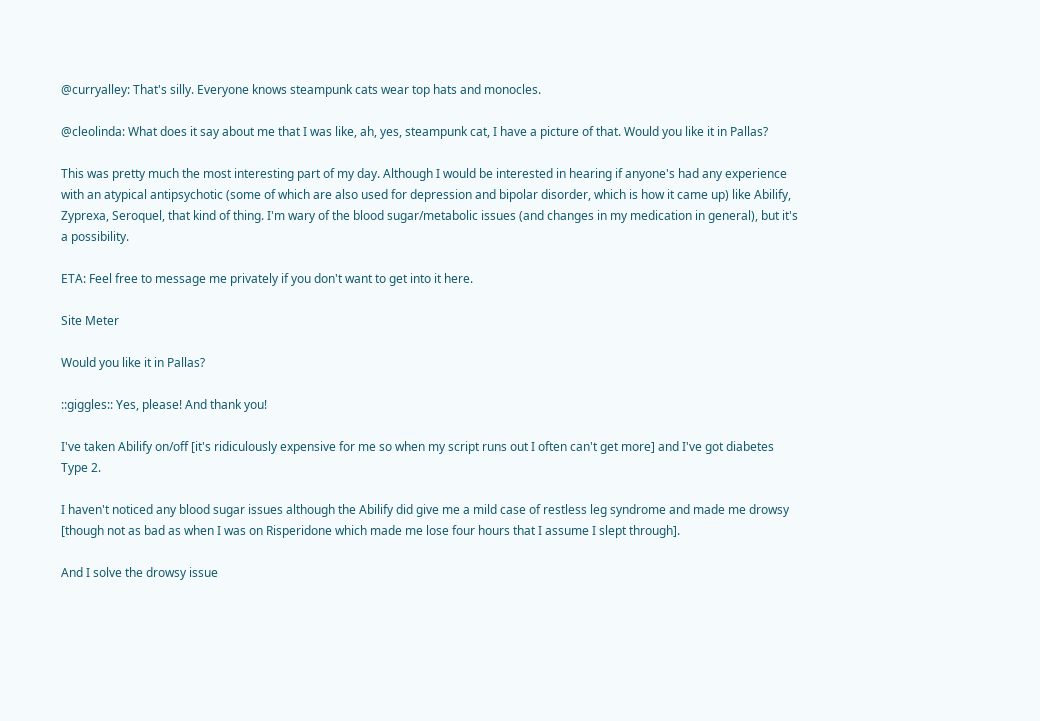@curryalley: That's silly. Everyone knows steampunk cats wear top hats and monocles.

@cleolinda: What does it say about me that I was like, ah, yes, steampunk cat, I have a picture of that. Would you like it in Pallas?

This was pretty much the most interesting part of my day. Although I would be interested in hearing if anyone's had any experience with an atypical antipsychotic (some of which are also used for depression and bipolar disorder, which is how it came up) like Abilify, Zyprexa, Seroquel, that kind of thing. I'm wary of the blood sugar/metabolic issues (and changes in my medication in general), but it's a possibility.

ETA: Feel free to message me privately if you don't want to get into it here.

Site Meter

Would you like it in Pallas?

::giggles:: Yes, please! And thank you!

I've taken Abilify on/off [it's ridiculously expensive for me so when my script runs out I often can't get more] and I've got diabetes Type 2.

I haven't noticed any blood sugar issues although the Abilify did give me a mild case of restless leg syndrome and made me drowsy [though not as bad as when I was on Risperidone which made me lose four hours that I assume I slept through].

And I solve the drowsy issue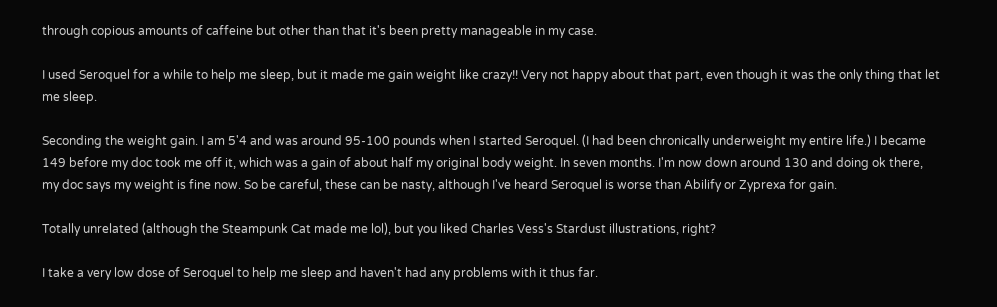through copious amounts of caffeine but other than that it's been pretty manageable in my case.

I used Seroquel for a while to help me sleep, but it made me gain weight like crazy!! Very not happy about that part, even though it was the only thing that let me sleep.

Seconding the weight gain. I am 5'4 and was around 95-100 pounds when I started Seroquel. (I had been chronically underweight my entire life.) I became 149 before my doc took me off it, which was a gain of about half my original body weight. In seven months. I'm now down around 130 and doing ok there, my doc says my weight is fine now. So be careful, these can be nasty, although I've heard Seroquel is worse than Abilify or Zyprexa for gain.

Totally unrelated (although the Steampunk Cat made me lol), but you liked Charles Vess's Stardust illustrations, right?

I take a very low dose of Seroquel to help me sleep and haven't had any problems with it thus far.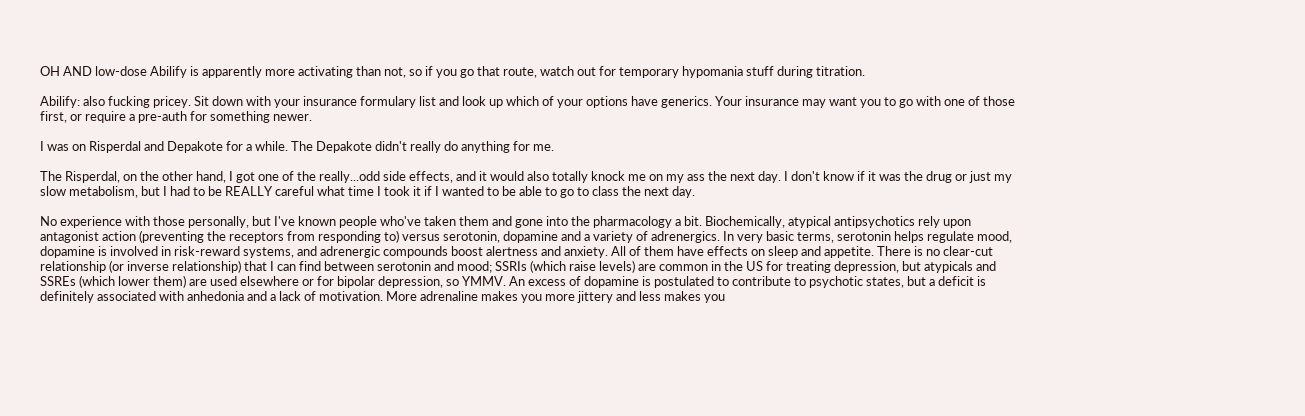OH AND low-dose Abilify is apparently more activating than not, so if you go that route, watch out for temporary hypomania stuff during titration.

Abilify: also fucking pricey. Sit down with your insurance formulary list and look up which of your options have generics. Your insurance may want you to go with one of those first, or require a pre-auth for something newer.

I was on Risperdal and Depakote for a while. The Depakote didn't really do anything for me.

The Risperdal, on the other hand, I got one of the really...odd side effects, and it would also totally knock me on my ass the next day. I don't know if it was the drug or just my slow metabolism, but I had to be REALLY careful what time I took it if I wanted to be able to go to class the next day.

No experience with those personally, but I've known people who've taken them and gone into the pharmacology a bit. Biochemically, atypical antipsychotics rely upon antagonist action (preventing the receptors from responding to) versus serotonin, dopamine and a variety of adrenergics. In very basic terms, serotonin helps regulate mood, dopamine is involved in risk-reward systems, and adrenergic compounds boost alertness and anxiety. All of them have effects on sleep and appetite. There is no clear-cut relationship (or inverse relationship) that I can find between serotonin and mood; SSRIs (which raise levels) are common in the US for treating depression, but atypicals and SSREs (which lower them) are used elsewhere or for bipolar depression, so YMMV. An excess of dopamine is postulated to contribute to psychotic states, but a deficit is definitely associated with anhedonia and a lack of motivation. More adrenaline makes you more jittery and less makes you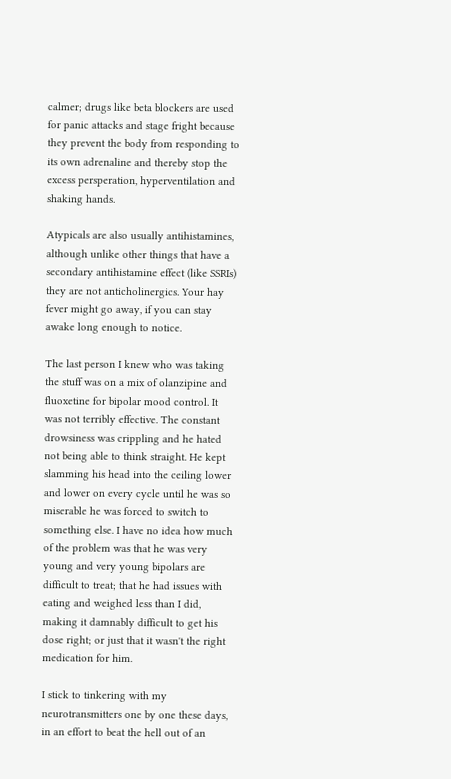calmer; drugs like beta blockers are used for panic attacks and stage fright because they prevent the body from responding to its own adrenaline and thereby stop the excess persperation, hyperventilation and shaking hands.

Atypicals are also usually antihistamines, although unlike other things that have a secondary antihistamine effect (like SSRIs) they are not anticholinergics. Your hay fever might go away, if you can stay awake long enough to notice.

The last person I knew who was taking the stuff was on a mix of olanzipine and fluoxetine for bipolar mood control. It was not terribly effective. The constant drowsiness was crippling and he hated not being able to think straight. He kept slamming his head into the ceiling lower and lower on every cycle until he was so miserable he was forced to switch to something else. I have no idea how much of the problem was that he was very young and very young bipolars are difficult to treat; that he had issues with eating and weighed less than I did, making it damnably difficult to get his dose right; or just that it wasn't the right medication for him.

I stick to tinkering with my neurotransmitters one by one these days, in an effort to beat the hell out of an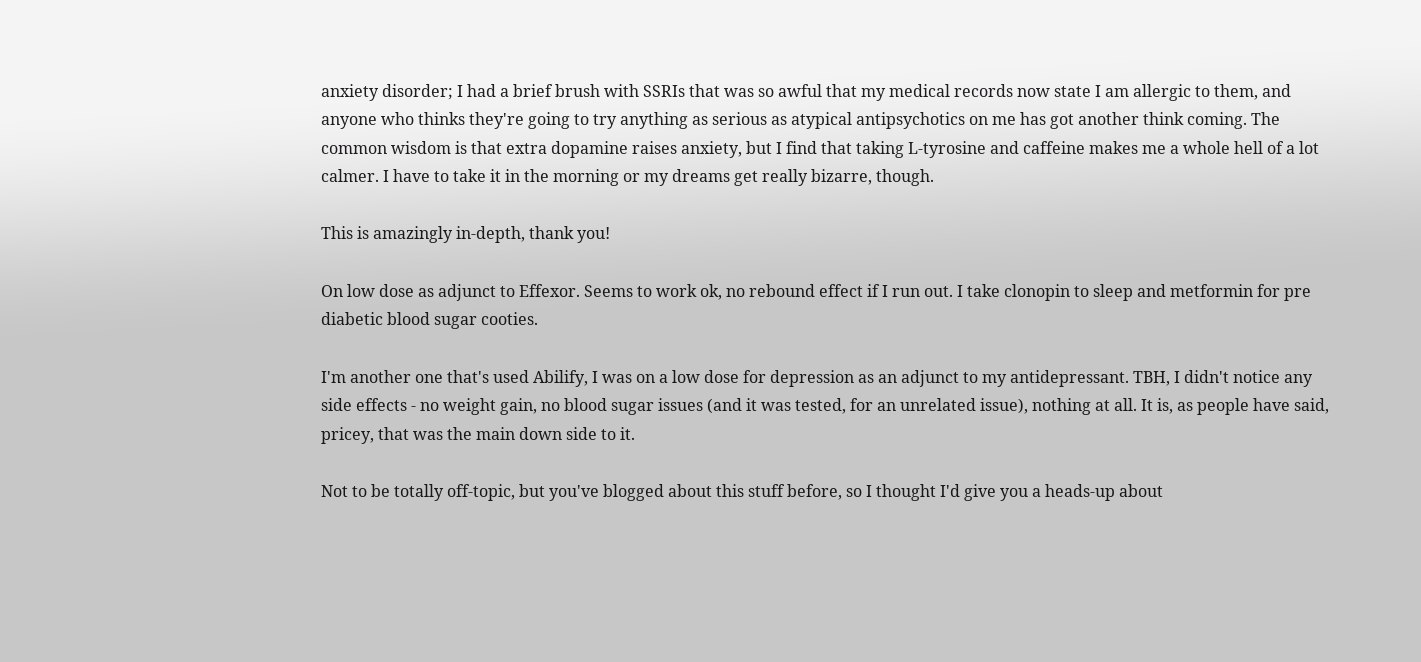anxiety disorder; I had a brief brush with SSRIs that was so awful that my medical records now state I am allergic to them, and anyone who thinks they're going to try anything as serious as atypical antipsychotics on me has got another think coming. The common wisdom is that extra dopamine raises anxiety, but I find that taking L-tyrosine and caffeine makes me a whole hell of a lot calmer. I have to take it in the morning or my dreams get really bizarre, though.

This is amazingly in-depth, thank you!

On low dose as adjunct to Effexor. Seems to work ok, no rebound effect if I run out. I take clonopin to sleep and metformin for pre diabetic blood sugar cooties.

I'm another one that's used Abilify, I was on a low dose for depression as an adjunct to my antidepressant. TBH, I didn't notice any side effects - no weight gain, no blood sugar issues (and it was tested, for an unrelated issue), nothing at all. It is, as people have said, pricey, that was the main down side to it.

Not to be totally off-topic, but you've blogged about this stuff before, so I thought I'd give you a heads-up about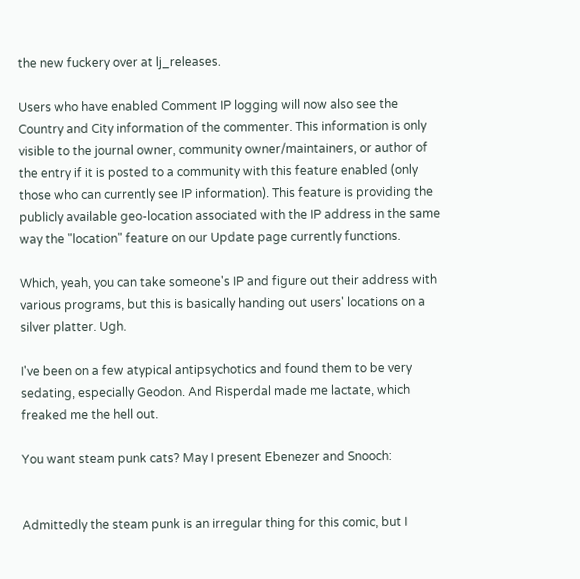the new fuckery over at lj_releases.

Users who have enabled Comment IP logging will now also see the Country and City information of the commenter. This information is only visible to the journal owner, community owner/maintainers, or author of the entry if it is posted to a community with this feature enabled (only those who can currently see IP information). This feature is providing the publicly available geo-location associated with the IP address in the same way the "location" feature on our Update page currently functions.

Which, yeah, you can take someone's IP and figure out their address with various programs, but this is basically handing out users' locations on a silver platter. Ugh.

I've been on a few atypical antipsychotics and found them to be very sedating, especially Geodon. And Risperdal made me lactate, which freaked me the hell out.

You want steam punk cats? May I present Ebenezer and Snooch:


Admittedly the steam punk is an irregular thing for this comic, but I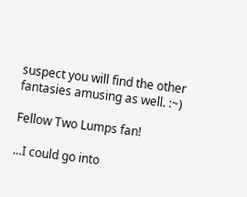suspect you will find the other fantasies amusing as well. :~)

Fellow Two Lumps fan!

...I could go into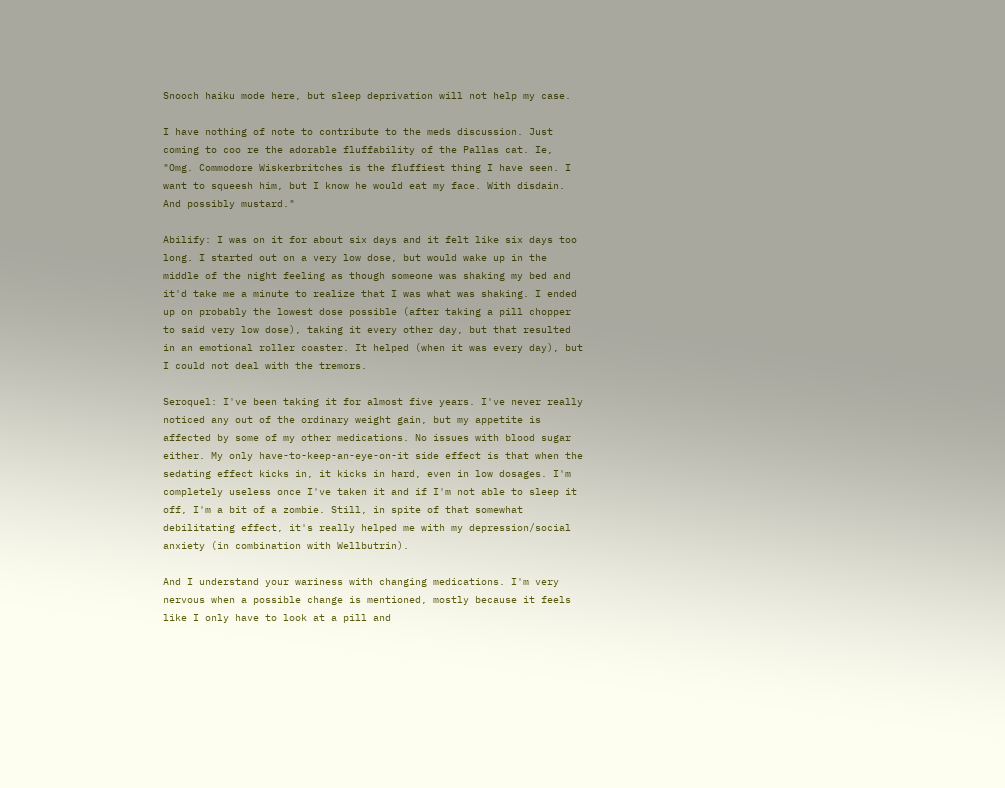Snooch haiku mode here, but sleep deprivation will not help my case.

I have nothing of note to contribute to the meds discussion. Just coming to coo re the adorable fluffability of the Pallas cat. Ie, "Omg. Commodore Wiskerbritches is the fluffiest thing I have seen. I want to squeesh him, but I know he would eat my face. With disdain. And possibly mustard."

Abilify: I was on it for about six days and it felt like six days too long. I started out on a very low dose, but would wake up in the middle of the night feeling as though someone was shaking my bed and it'd take me a minute to realize that I was what was shaking. I ended up on probably the lowest dose possible (after taking a pill chopper to said very low dose), taking it every other day, but that resulted in an emotional roller coaster. It helped (when it was every day), but I could not deal with the tremors.

Seroquel: I've been taking it for almost five years. I've never really noticed any out of the ordinary weight gain, but my appetite is affected by some of my other medications. No issues with blood sugar either. My only have-to-keep-an-eye-on-it side effect is that when the sedating effect kicks in, it kicks in hard, even in low dosages. I'm completely useless once I've taken it and if I'm not able to sleep it off, I'm a bit of a zombie. Still, in spite of that somewhat debilitating effect, it's really helped me with my depression/social anxiety (in combination with Wellbutrin).

And I understand your wariness with changing medications. I'm very nervous when a possible change is mentioned, mostly because it feels like I only have to look at a pill and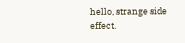hello, strange side effect.